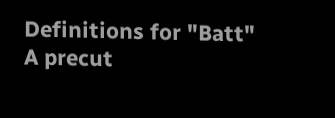Definitions for "Batt"
A precut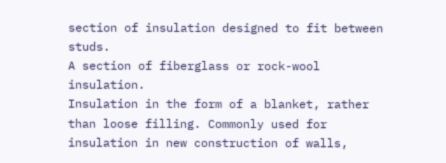section of insulation designed to fit between studs.
A section of fiberglass or rock-wool insulation.
Insulation in the form of a blanket, rather than loose filling. Commonly used for insulation in new construction of walls,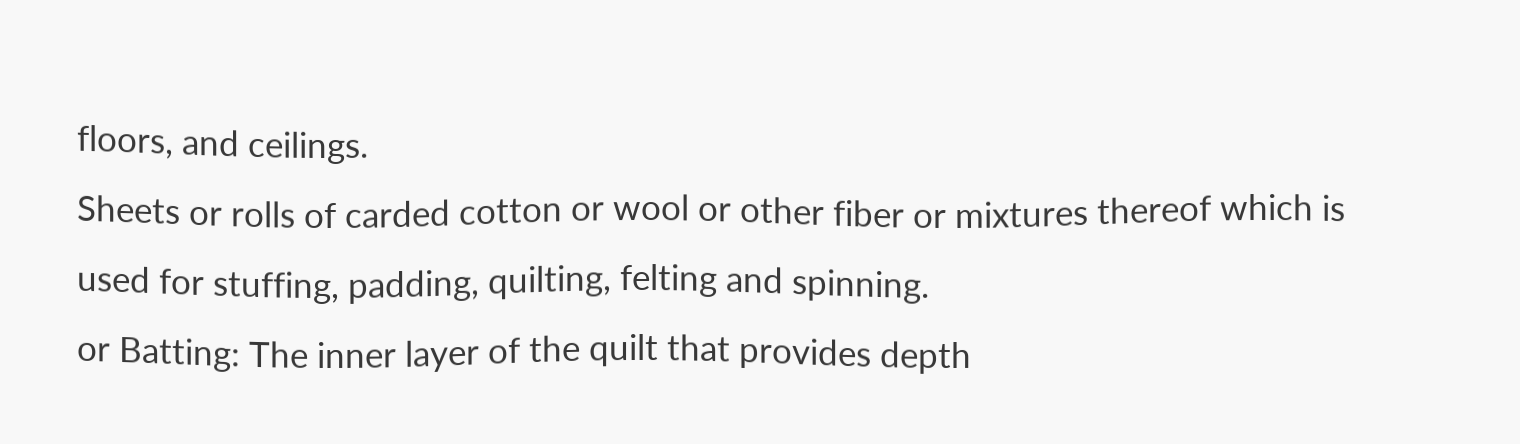floors, and ceilings.
Sheets or rolls of carded cotton or wool or other fiber or mixtures thereof which is used for stuffing, padding, quilting, felting and spinning.
or Batting: The inner layer of the quilt that provides depth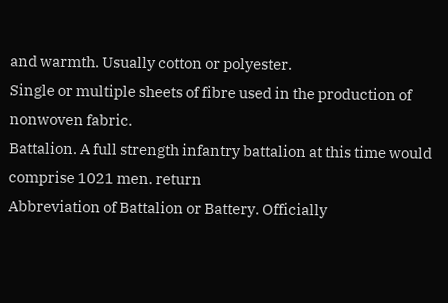and warmth. Usually cotton or polyester.
Single or multiple sheets of fibre used in the production of nonwoven fabric.
Battalion. A full strength infantry battalion at this time would comprise 1021 men. return
Abbreviation of Battalion or Battery. Officially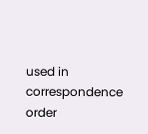used in correspondence order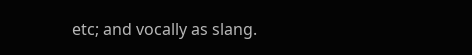etc; and vocally as slang.